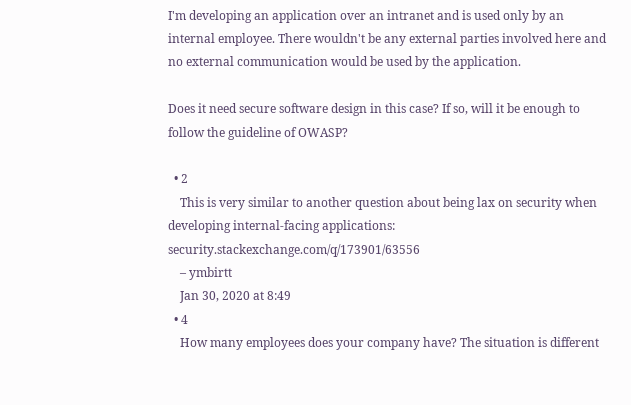I'm developing an application over an intranet and is used only by an internal employee. There wouldn't be any external parties involved here and no external communication would be used by the application.

Does it need secure software design in this case? If so, will it be enough to follow the guideline of OWASP?

  • 2
    This is very similar to another question about being lax on security when developing internal-facing applications: security.stackexchange.com/q/173901/63556
    – ymbirtt
    Jan 30, 2020 at 8:49
  • 4
    How many employees does your company have? The situation is different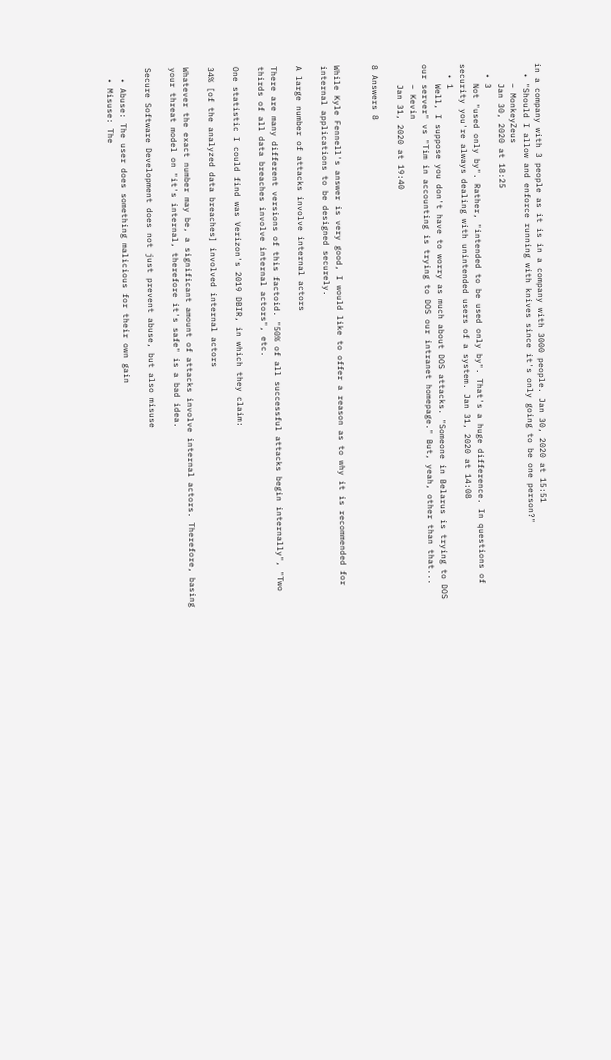in a company with 3 people as it is in a company with 3000 people. Jan 30, 2020 at 15:51
  • "Should I allow and enforce running with knives since it's only going to be one person?"
    – MonkeyZeus
    Jan 30, 2020 at 18:25
  • 3
    Not "used only by". Rather, "intended to be used only by". That's a huge difference. In questions of security you're always dealing with unintended users of a system. Jan 31, 2020 at 14:08
  • 1
    Well, I suppose you don't have to worry as much about DOS attacks. "Someone in Belarus is trying to DOS our server" vs "Tim in accounting is trying to DOS our intranet homepage." But, yeah, other than that...
    – Kevin
    Jan 31, 2020 at 19:40

8 Answers 8


While Kyle Fennell's answer is very good, I would like to offer a reason as to why it is recommended for internal applications to be designed securely.

A large number of attacks involve internal actors

There are many different versions of this factoid. "50% of all successful attacks begin internally", "Two thirds of all data breaches involve internal actors", etc.

One statistic I could find was Verizon's 2019 DBIR, in which they claim:

34% [of the analyzed data breaches] involved internal actors

Whatever the exact number may be, a significant amount of attacks involve internal actors. Therefore, basing your threat model on "it's internal, therefore it's safe" is a bad idea.

Secure Software Development does not just prevent abuse, but also misuse

  • Abuse: The user does something malicious for their own gain
  • Misuse: The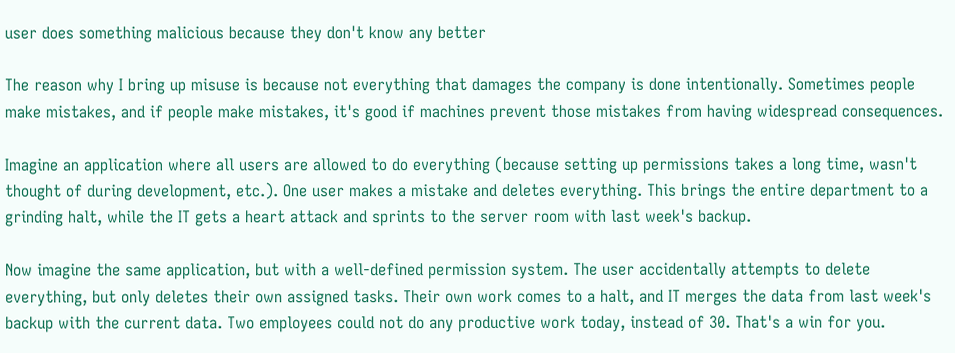user does something malicious because they don't know any better

The reason why I bring up misuse is because not everything that damages the company is done intentionally. Sometimes people make mistakes, and if people make mistakes, it's good if machines prevent those mistakes from having widespread consequences.

Imagine an application where all users are allowed to do everything (because setting up permissions takes a long time, wasn't thought of during development, etc.). One user makes a mistake and deletes everything. This brings the entire department to a grinding halt, while the IT gets a heart attack and sprints to the server room with last week's backup.

Now imagine the same application, but with a well-defined permission system. The user accidentally attempts to delete everything, but only deletes their own assigned tasks. Their own work comes to a halt, and IT merges the data from last week's backup with the current data. Two employees could not do any productive work today, instead of 30. That's a win for you.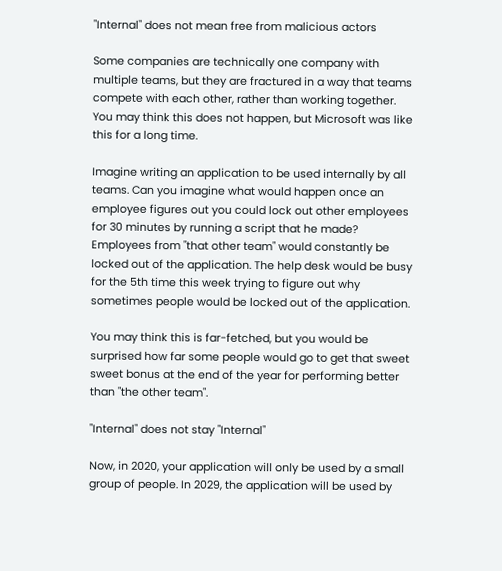"Internal" does not mean free from malicious actors

Some companies are technically one company with multiple teams, but they are fractured in a way that teams compete with each other, rather than working together. You may think this does not happen, but Microsoft was like this for a long time.

Imagine writing an application to be used internally by all teams. Can you imagine what would happen once an employee figures out you could lock out other employees for 30 minutes by running a script that he made? Employees from "that other team" would constantly be locked out of the application. The help desk would be busy for the 5th time this week trying to figure out why sometimes people would be locked out of the application.

You may think this is far-fetched, but you would be surprised how far some people would go to get that sweet sweet bonus at the end of the year for performing better than "the other team".

"Internal" does not stay "Internal"

Now, in 2020, your application will only be used by a small group of people. In 2029, the application will be used by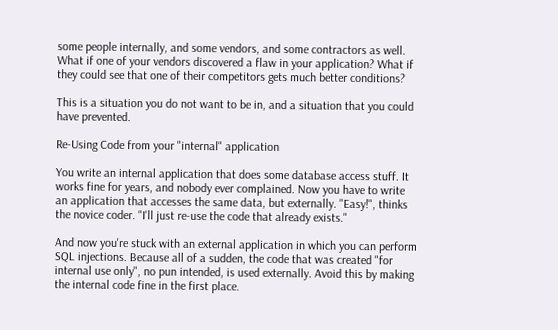some people internally, and some vendors, and some contractors as well. What if one of your vendors discovered a flaw in your application? What if they could see that one of their competitors gets much better conditions?

This is a situation you do not want to be in, and a situation that you could have prevented.

Re-Using Code from your "internal" application

You write an internal application that does some database access stuff. It works fine for years, and nobody ever complained. Now you have to write an application that accesses the same data, but externally. "Easy!", thinks the novice coder. "I'll just re-use the code that already exists."

And now you're stuck with an external application in which you can perform SQL injections. Because all of a sudden, the code that was created "for internal use only", no pun intended, is used externally. Avoid this by making the internal code fine in the first place.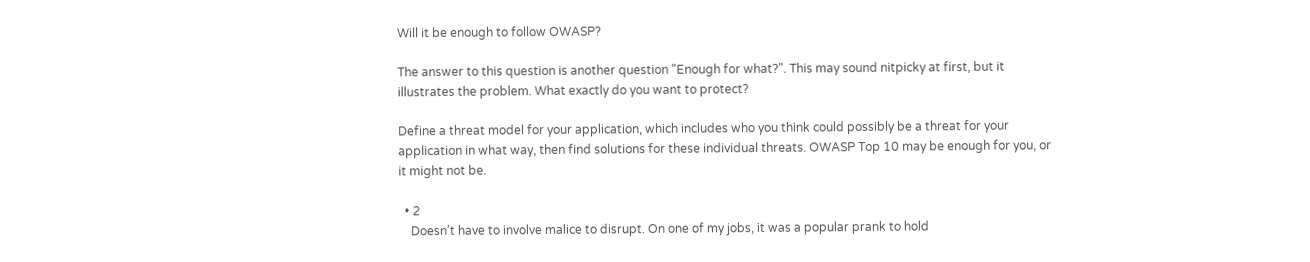Will it be enough to follow OWASP?

The answer to this question is another question "Enough for what?". This may sound nitpicky at first, but it illustrates the problem. What exactly do you want to protect?

Define a threat model for your application, which includes who you think could possibly be a threat for your application in what way, then find solutions for these individual threats. OWASP Top 10 may be enough for you, or it might not be.

  • 2
    Doesn’t have to involve malice to disrupt. On one of my jobs, it was a popular prank to hold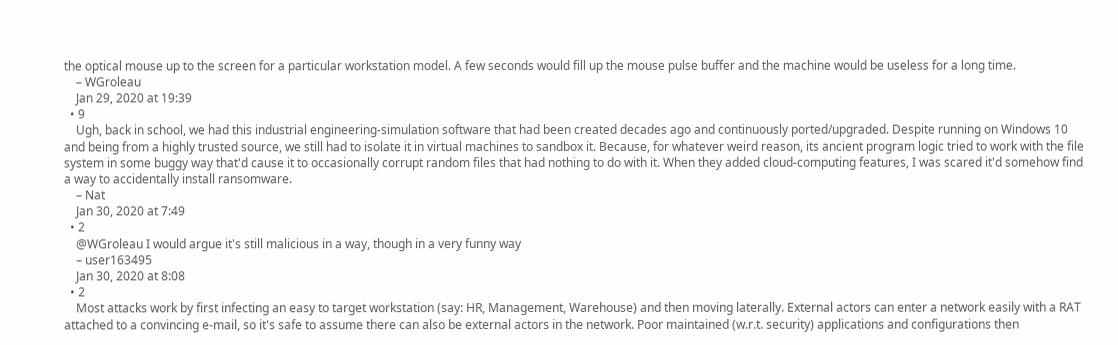the optical mouse up to the screen for a particular workstation model. A few seconds would fill up the mouse pulse buffer and the machine would be useless for a long time.
    – WGroleau
    Jan 29, 2020 at 19:39
  • 9
    Ugh, back in school, we had this industrial engineering-simulation software that had been created decades ago and continuously ported/upgraded. Despite running on Windows 10 and being from a highly trusted source, we still had to isolate it in virtual machines to sandbox it. Because, for whatever weird reason, its ancient program logic tried to work with the file system in some buggy way that'd cause it to occasionally corrupt random files that had nothing to do with it. When they added cloud-computing features, I was scared it'd somehow find a way to accidentally install ransomware.
    – Nat
    Jan 30, 2020 at 7:49
  • 2
    @WGroleau I would argue it's still malicious in a way, though in a very funny way
    – user163495
    Jan 30, 2020 at 8:08
  • 2
    Most attacks work by first infecting an easy to target workstation (say: HR, Management, Warehouse) and then moving laterally. External actors can enter a network easily with a RAT attached to a convincing e-mail, so it's safe to assume there can also be external actors in the network. Poor maintained (w.r.t. security) applications and configurations then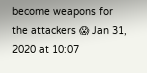become weapons for the attackers 😱 Jan 31, 2020 at 10:07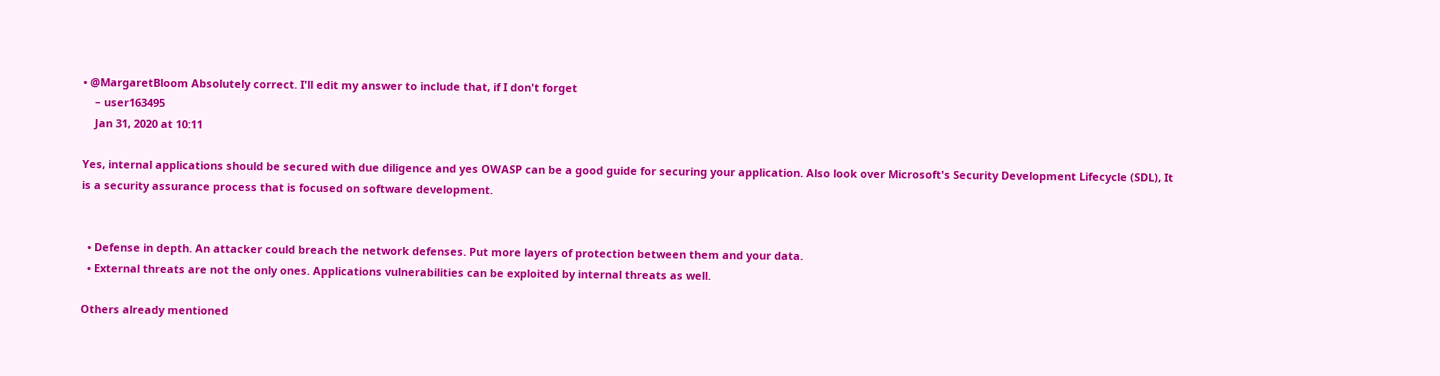• @MargaretBloom Absolutely correct. I'll edit my answer to include that, if I don't forget
    – user163495
    Jan 31, 2020 at 10:11

Yes, internal applications should be secured with due diligence and yes OWASP can be a good guide for securing your application. Also look over Microsoft's Security Development Lifecycle (SDL), It is a security assurance process that is focused on software development.


  • Defense in depth. An attacker could breach the network defenses. Put more layers of protection between them and your data.
  • External threats are not the only ones. Applications vulnerabilities can be exploited by internal threats as well.

Others already mentioned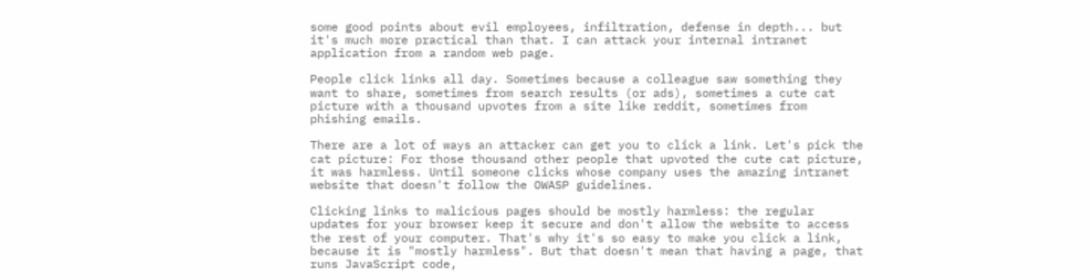some good points about evil employees, infiltration, defense in depth... but it's much more practical than that. I can attack your internal intranet application from a random web page.

People click links all day. Sometimes because a colleague saw something they want to share, sometimes from search results (or ads), sometimes a cute cat picture with a thousand upvotes from a site like reddit, sometimes from phishing emails.

There are a lot of ways an attacker can get you to click a link. Let's pick the cat picture: For those thousand other people that upvoted the cute cat picture, it was harmless. Until someone clicks whose company uses the amazing intranet website that doesn't follow the OWASP guidelines.

Clicking links to malicious pages should be mostly harmless: the regular updates for your browser keep it secure and don't allow the website to access the rest of your computer. That's why it's so easy to make you click a link, because it is "mostly harmless". But that doesn't mean that having a page, that runs JavaScript code,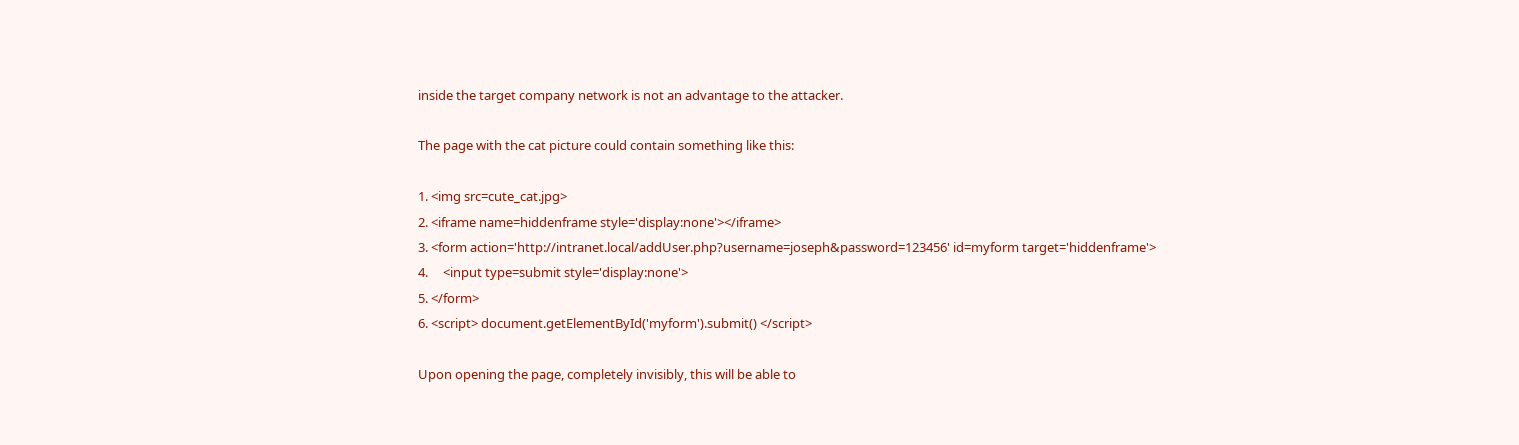inside the target company network is not an advantage to the attacker.

The page with the cat picture could contain something like this:

1. <img src=cute_cat.jpg>
2. <iframe name=hiddenframe style='display:none'></iframe>
3. <form action='http://intranet.local/addUser.php?username=joseph&password=123456' id=myform target='hiddenframe'>
4.     <input type=submit style='display:none'>
5. </form>
6. <script> document.getElementById('myform').submit() </script>

Upon opening the page, completely invisibly, this will be able to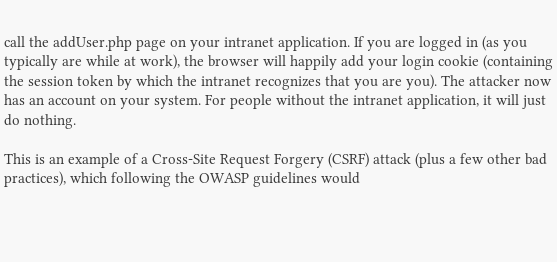call the addUser.php page on your intranet application. If you are logged in (as you typically are while at work), the browser will happily add your login cookie (containing the session token by which the intranet recognizes that you are you). The attacker now has an account on your system. For people without the intranet application, it will just do nothing.

This is an example of a Cross-Site Request Forgery (CSRF) attack (plus a few other bad practices), which following the OWASP guidelines would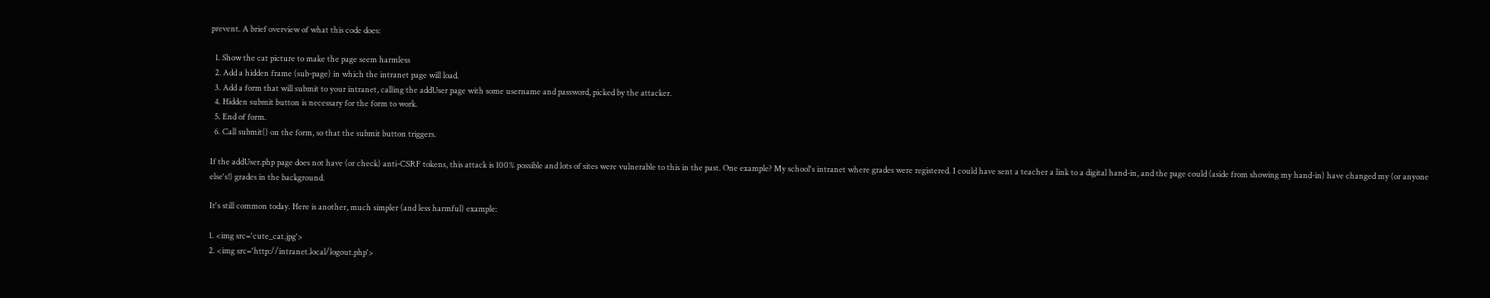prevent. A brief overview of what this code does:

  1. Show the cat picture to make the page seem harmless
  2. Add a hidden frame (sub-page) in which the intranet page will load.
  3. Add a form that will submit to your intranet, calling the addUser page with some username and password, picked by the attacker.
  4. Hidden submit button is necessary for the form to work.
  5. End of form.
  6. Call submit() on the form, so that the submit button triggers.

If the addUser.php page does not have (or check) anti-CSRF tokens, this attack is 100% possible and lots of sites were vulnerable to this in the past. One example? My school's intranet where grades were registered. I could have sent a teacher a link to a digital hand-in, and the page could (aside from showing my hand-in) have changed my (or anyone else's!) grades in the background.

It's still common today. Here is another, much simpler (and less harmful) example:

1. <img src='cute_cat.jpg'>
2. <img src='http://intranet.local/logout.php'>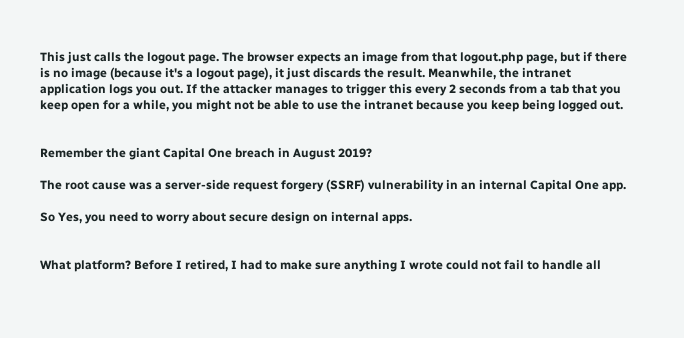This just calls the logout page. The browser expects an image from that logout.php page, but if there is no image (because it's a logout page), it just discards the result. Meanwhile, the intranet application logs you out. If the attacker manages to trigger this every 2 seconds from a tab that you keep open for a while, you might not be able to use the intranet because you keep being logged out.


Remember the giant Capital One breach in August 2019?

The root cause was a server-side request forgery (SSRF) vulnerability in an internal Capital One app.

So Yes, you need to worry about secure design on internal apps.


What platform? Before I retired, I had to make sure anything I wrote could not fail to handle all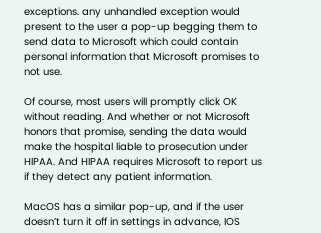exceptions. any unhandled exception would present to the user a pop-up begging them to send data to Microsoft which could contain personal information that Microsoft promises to not use.

Of course, most users will promptly click OK without reading. And whether or not Microsoft honors that promise, sending the data would make the hospital liable to prosecution under HIPAA. And HIPAA requires Microsoft to report us if they detect any patient information.

MacOS has a similar pop-up, and if the user doesn’t turn it off in settings in advance, IOS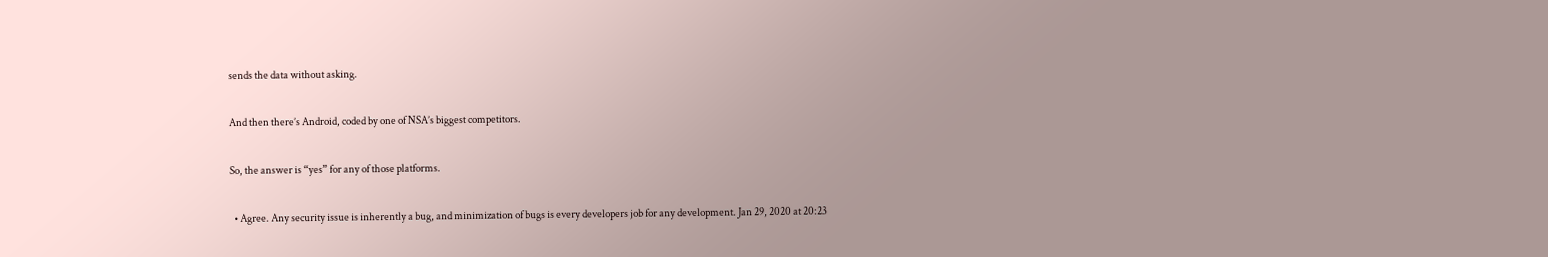sends the data without asking.

And then there’s Android, coded by one of NSA’s biggest competitors.

So, the answer is “yes” for any of those platforms.

  • Agree. Any security issue is inherently a bug, and minimization of bugs is every developers job for any development. Jan 29, 2020 at 20:23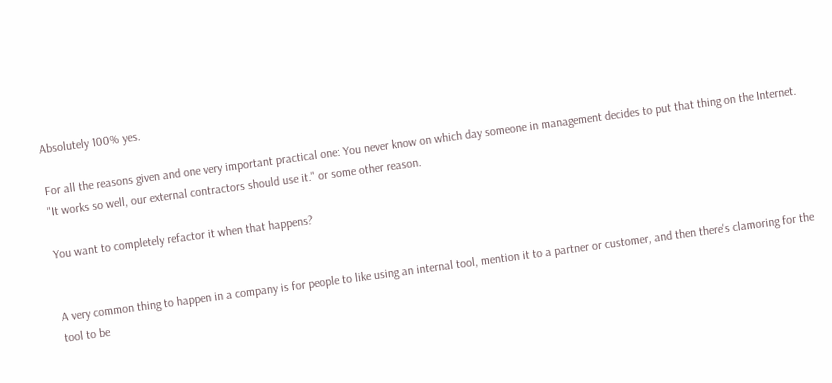Absolutely 100% yes.

For all the reasons given and one very important practical one: You never know on which day someone in management decides to put that thing on the Internet. "It works so well, our external contractors should use it." or some other reason.

You want to completely refactor it when that happens?


A very common thing to happen in a company is for people to like using an internal tool, mention it to a partner or customer, and then there's clamoring for the tool to be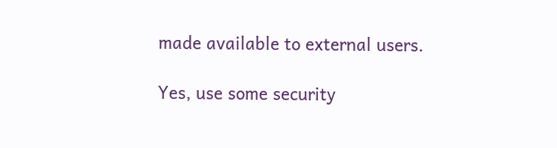made available to external users.

Yes, use some security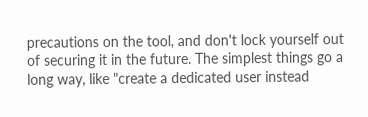precautions on the tool, and don't lock yourself out of securing it in the future. The simplest things go a long way, like "create a dedicated user instead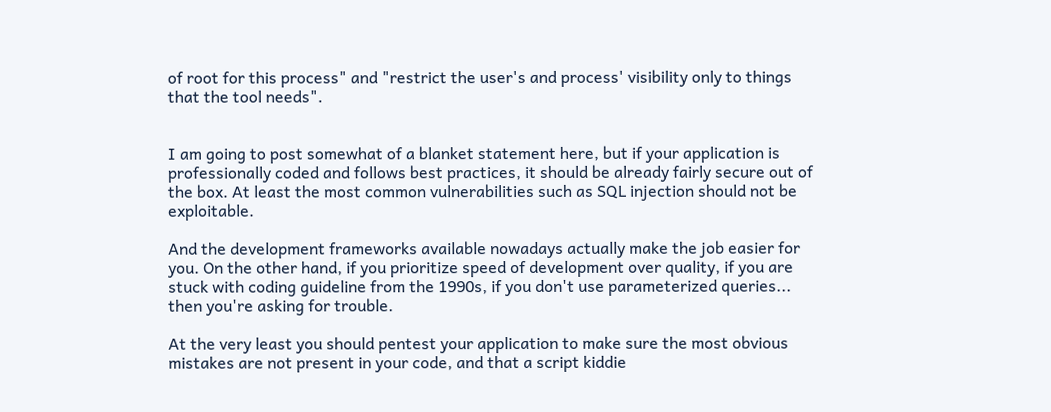of root for this process" and "restrict the user's and process' visibility only to things that the tool needs".


I am going to post somewhat of a blanket statement here, but if your application is professionally coded and follows best practices, it should be already fairly secure out of the box. At least the most common vulnerabilities such as SQL injection should not be exploitable.

And the development frameworks available nowadays actually make the job easier for you. On the other hand, if you prioritize speed of development over quality, if you are stuck with coding guideline from the 1990s, if you don't use parameterized queries... then you're asking for trouble.

At the very least you should pentest your application to make sure the most obvious mistakes are not present in your code, and that a script kiddie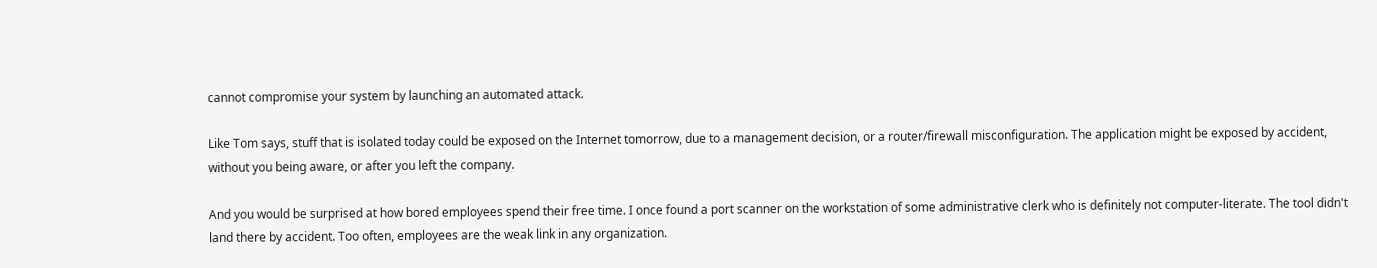cannot compromise your system by launching an automated attack.

Like Tom says, stuff that is isolated today could be exposed on the Internet tomorrow, due to a management decision, or a router/firewall misconfiguration. The application might be exposed by accident, without you being aware, or after you left the company.

And you would be surprised at how bored employees spend their free time. I once found a port scanner on the workstation of some administrative clerk who is definitely not computer-literate. The tool didn't land there by accident. Too often, employees are the weak link in any organization.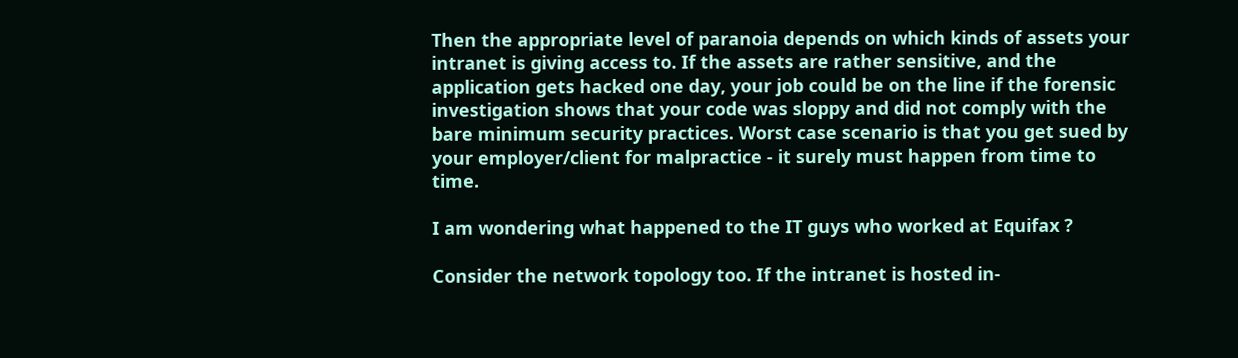Then the appropriate level of paranoia depends on which kinds of assets your intranet is giving access to. If the assets are rather sensitive, and the application gets hacked one day, your job could be on the line if the forensic investigation shows that your code was sloppy and did not comply with the bare minimum security practices. Worst case scenario is that you get sued by your employer/client for malpractice - it surely must happen from time to time.

I am wondering what happened to the IT guys who worked at Equifax ?

Consider the network topology too. If the intranet is hosted in-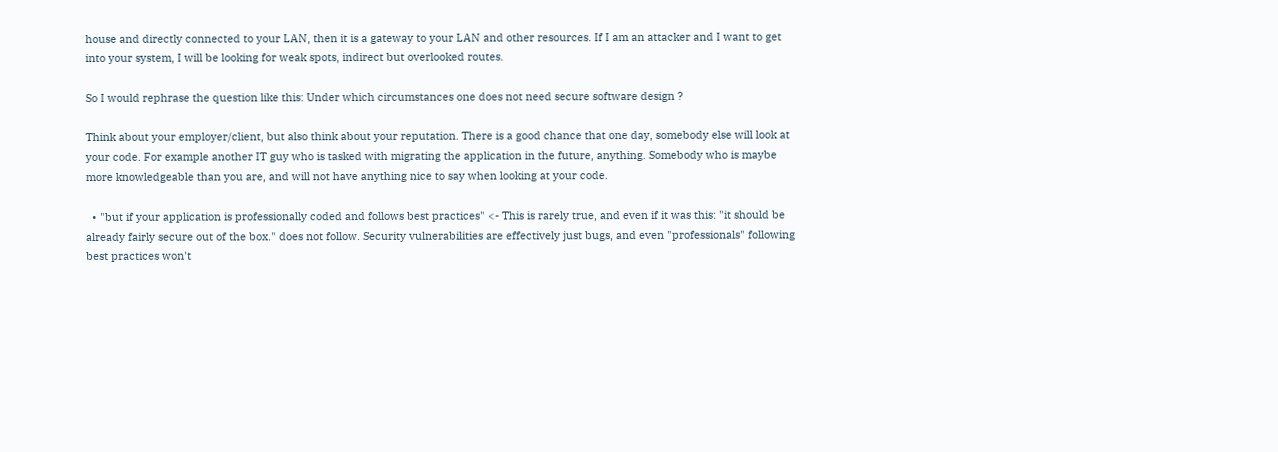house and directly connected to your LAN, then it is a gateway to your LAN and other resources. If I am an attacker and I want to get into your system, I will be looking for weak spots, indirect but overlooked routes.

So I would rephrase the question like this: Under which circumstances one does not need secure software design ?

Think about your employer/client, but also think about your reputation. There is a good chance that one day, somebody else will look at your code. For example another IT guy who is tasked with migrating the application in the future, anything. Somebody who is maybe more knowledgeable than you are, and will not have anything nice to say when looking at your code.

  • "but if your application is professionally coded and follows best practices" <- This is rarely true, and even if it was this: "it should be already fairly secure out of the box." does not follow. Security vulnerabilities are effectively just bugs, and even "professionals" following best practices won't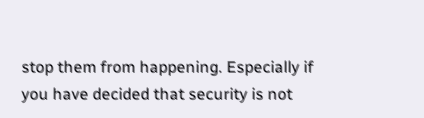stop them from happening. Especially if you have decided that security is not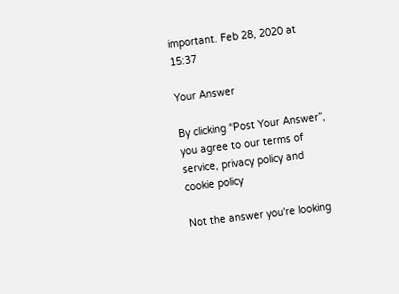important. Feb 28, 2020 at 15:37

Your Answer

By clicking “Post Your Answer”, you agree to our terms of service, privacy policy and cookie policy

Not the answer you're looking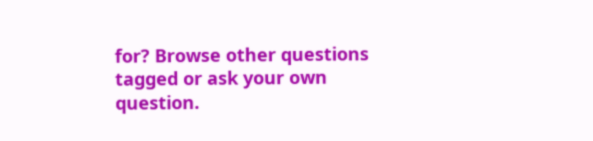for? Browse other questions tagged or ask your own question.